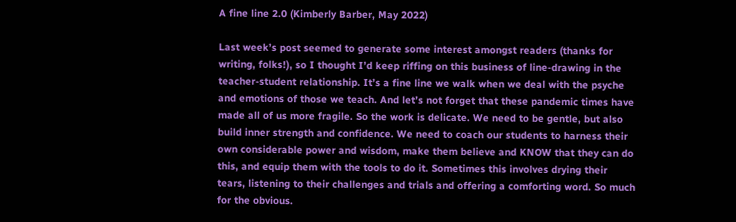A fine line 2.0 (Kimberly Barber, May 2022)

Last week’s post seemed to generate some interest amongst readers (thanks for writing, folks!), so I thought I’d keep riffing on this business of line-drawing in the teacher-student relationship. It’s a fine line we walk when we deal with the psyche and emotions of those we teach. And let’s not forget that these pandemic times have made all of us more fragile. So the work is delicate. We need to be gentle, but also build inner strength and confidence. We need to coach our students to harness their own considerable power and wisdom, make them believe and KNOW that they can do this, and equip them with the tools to do it. Sometimes this involves drying their tears, listening to their challenges and trials and offering a comforting word. So much for the obvious.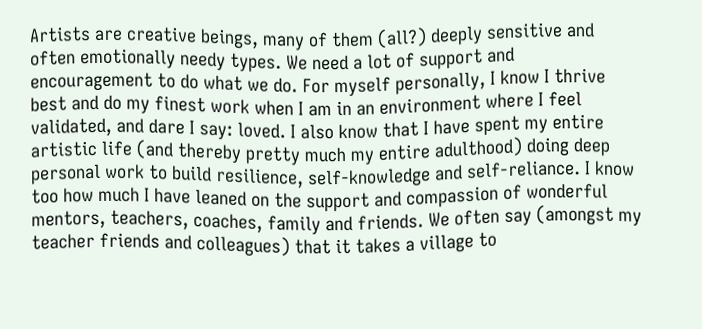Artists are creative beings, many of them (all?) deeply sensitive and often emotionally needy types. We need a lot of support and encouragement to do what we do. For myself personally, I know I thrive best and do my finest work when I am in an environment where I feel validated, and dare I say: loved. I also know that I have spent my entire artistic life (and thereby pretty much my entire adulthood) doing deep personal work to build resilience, self-knowledge and self-reliance. I know too how much I have leaned on the support and compassion of wonderful mentors, teachers, coaches, family and friends. We often say (amongst my teacher friends and colleagues) that it takes a village to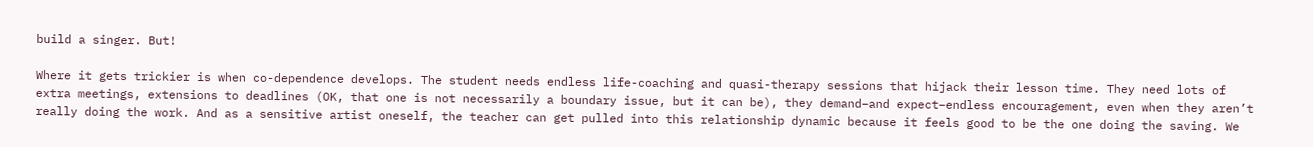build a singer. But!

Where it gets trickier is when co-dependence develops. The student needs endless life-coaching and quasi-therapy sessions that hijack their lesson time. They need lots of extra meetings, extensions to deadlines (OK, that one is not necessarily a boundary issue, but it can be), they demand–and expect–endless encouragement, even when they aren’t really doing the work. And as a sensitive artist oneself, the teacher can get pulled into this relationship dynamic because it feels good to be the one doing the saving. We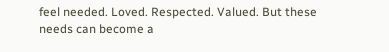feel needed. Loved. Respected. Valued. But these needs can become a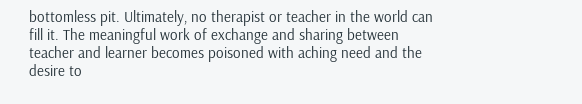bottomless pit. Ultimately, no therapist or teacher in the world can fill it. The meaningful work of exchange and sharing between teacher and learner becomes poisoned with aching need and the desire to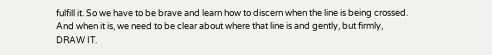fulfill it. So we have to be brave and learn how to discern when the line is being crossed. And when it is, we need to be clear about where that line is and gently, but firmly, DRAW IT.